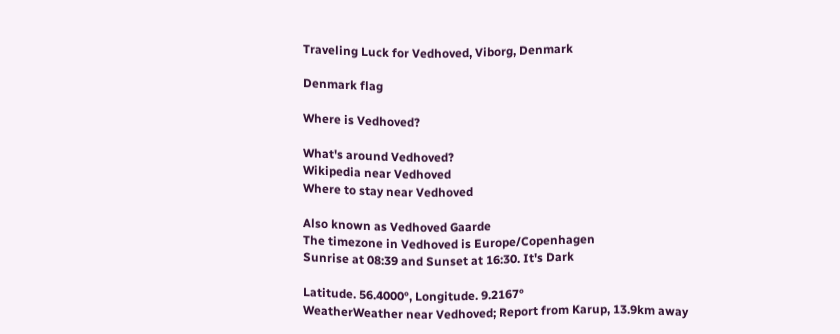Traveling Luck for Vedhoved, Viborg, Denmark

Denmark flag

Where is Vedhoved?

What's around Vedhoved?
Wikipedia near Vedhoved
Where to stay near Vedhoved

Also known as Vedhoved Gaarde
The timezone in Vedhoved is Europe/Copenhagen
Sunrise at 08:39 and Sunset at 16:30. It's Dark

Latitude. 56.4000°, Longitude. 9.2167°
WeatherWeather near Vedhoved; Report from Karup, 13.9km away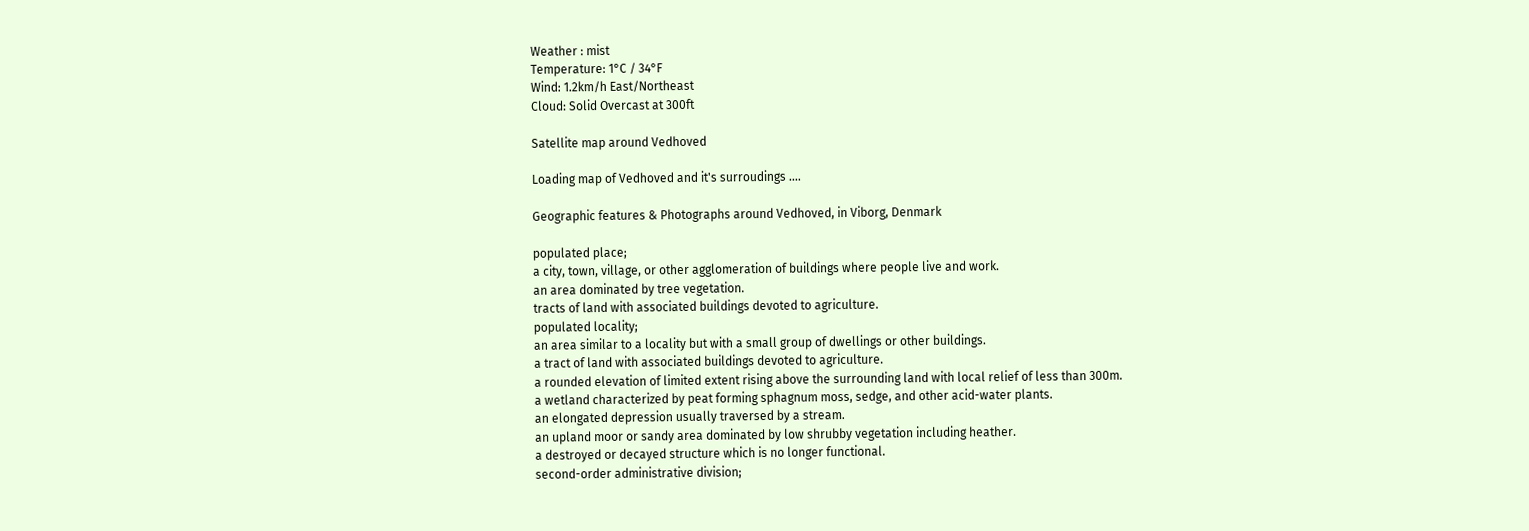Weather : mist
Temperature: 1°C / 34°F
Wind: 1.2km/h East/Northeast
Cloud: Solid Overcast at 300ft

Satellite map around Vedhoved

Loading map of Vedhoved and it's surroudings ....

Geographic features & Photographs around Vedhoved, in Viborg, Denmark

populated place;
a city, town, village, or other agglomeration of buildings where people live and work.
an area dominated by tree vegetation.
tracts of land with associated buildings devoted to agriculture.
populated locality;
an area similar to a locality but with a small group of dwellings or other buildings.
a tract of land with associated buildings devoted to agriculture.
a rounded elevation of limited extent rising above the surrounding land with local relief of less than 300m.
a wetland characterized by peat forming sphagnum moss, sedge, and other acid-water plants.
an elongated depression usually traversed by a stream.
an upland moor or sandy area dominated by low shrubby vegetation including heather.
a destroyed or decayed structure which is no longer functional.
second-order administrative division;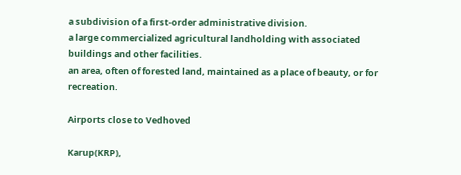a subdivision of a first-order administrative division.
a large commercialized agricultural landholding with associated buildings and other facilities.
an area, often of forested land, maintained as a place of beauty, or for recreation.

Airports close to Vedhoved

Karup(KRP),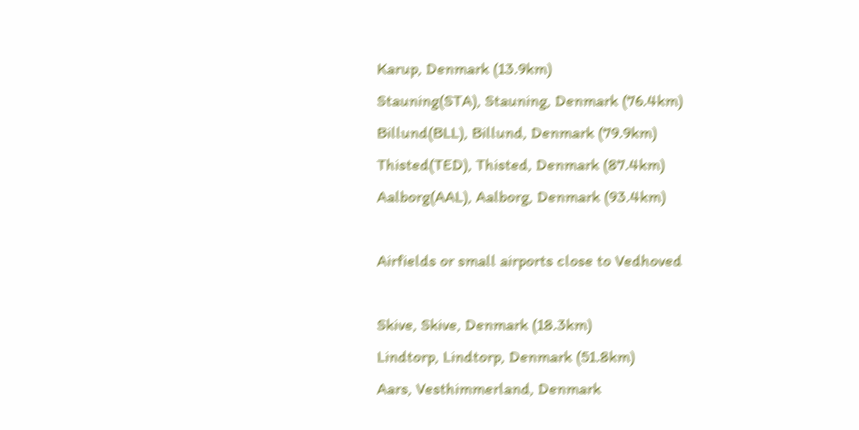Karup, Denmark (13.9km)
Stauning(STA), Stauning, Denmark (76.4km)
Billund(BLL), Billund, Denmark (79.9km)
Thisted(TED), Thisted, Denmark (87.4km)
Aalborg(AAL), Aalborg, Denmark (93.4km)

Airfields or small airports close to Vedhoved

Skive, Skive, Denmark (18.3km)
Lindtorp, Lindtorp, Denmark (51.8km)
Aars, Vesthimmerland, Denmark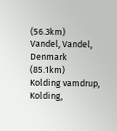(56.3km)
Vandel, Vandel, Denmark (85.1km)
Kolding vamdrup, Kolding,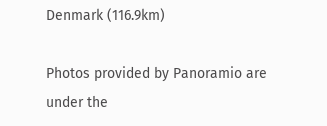Denmark (116.9km)

Photos provided by Panoramio are under the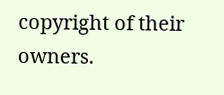copyright of their owners.